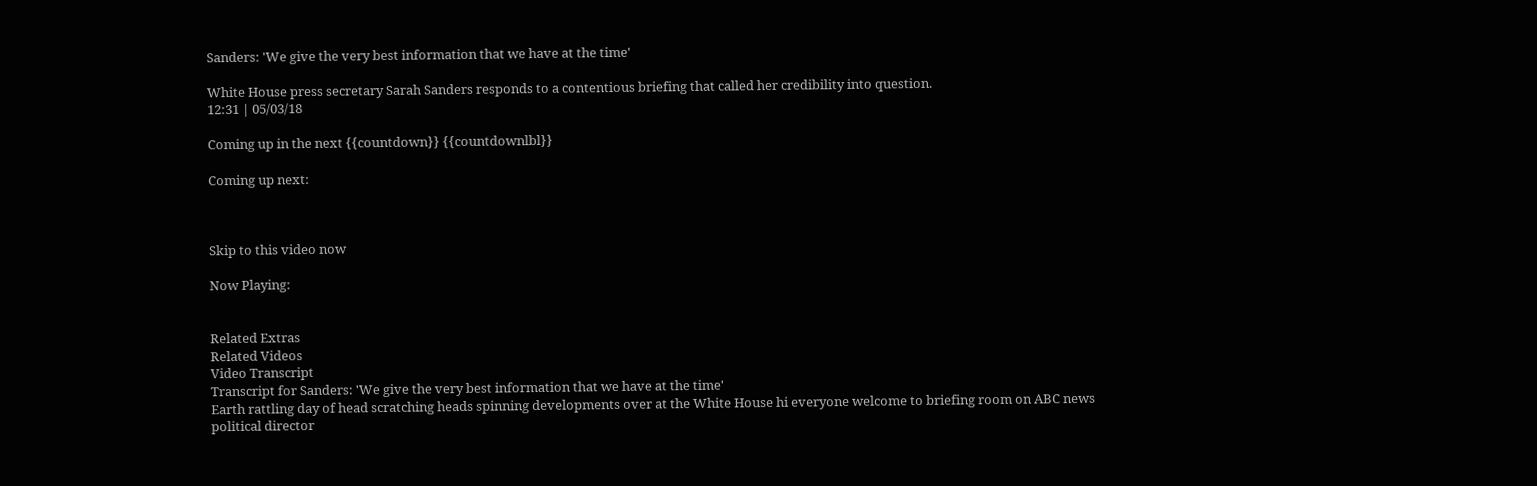Sanders: 'We give the very best information that we have at the time'

White House press secretary Sarah Sanders responds to a contentious briefing that called her credibility into question.
12:31 | 05/03/18

Coming up in the next {{countdown}} {{countdownlbl}}

Coming up next:



Skip to this video now

Now Playing:


Related Extras
Related Videos
Video Transcript
Transcript for Sanders: 'We give the very best information that we have at the time'
Earth rattling day of head scratching heads spinning developments over at the White House hi everyone welcome to briefing room on ABC news political director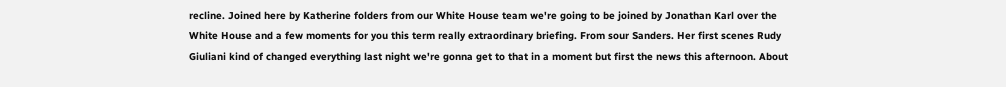recline. Joined here by Katherine folders from our White House team we're going to be joined by Jonathan Karl over the White House and a few moments for you this term really extraordinary briefing. From sour Sanders. Her first scenes Rudy Giuliani kind of changed everything last night we're gonna get to that in a moment but first the news this afternoon. About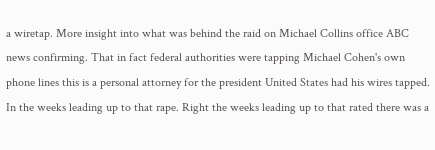a wiretap. More insight into what was behind the raid on Michael Collins office ABC news confirming. That in fact federal authorities were tapping Michael Cohen's own phone lines this is a personal attorney for the president United States had his wires tapped. In the weeks leading up to that rape. Right the weeks leading up to that rated there was a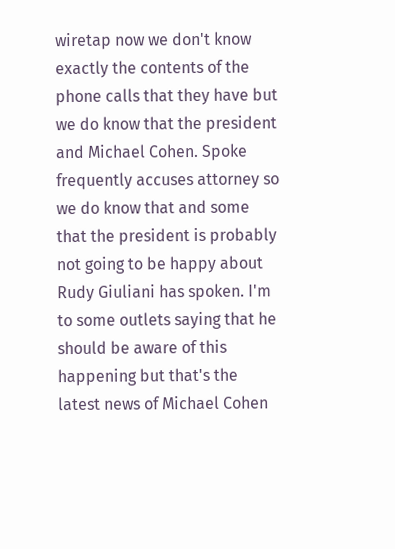wiretap now we don't know exactly the contents of the phone calls that they have but we do know that the president and Michael Cohen. Spoke frequently accuses attorney so we do know that and some that the president is probably not going to be happy about Rudy Giuliani has spoken. I'm to some outlets saying that he should be aware of this happening but that's the latest news of Michael Cohen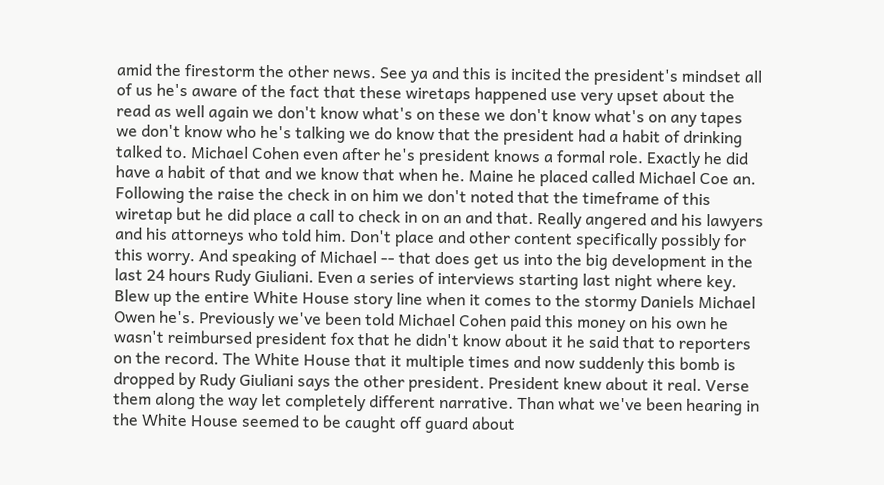amid the firestorm the other news. See ya and this is incited the president's mindset all of us he's aware of the fact that these wiretaps happened use very upset about the read as well again we don't know what's on these we don't know what's on any tapes we don't know who he's talking we do know that the president had a habit of drinking talked to. Michael Cohen even after he's president knows a formal role. Exactly he did have a habit of that and we know that when he. Maine he placed called Michael Coe an. Following the raise the check in on him we don't noted that the timeframe of this wiretap but he did place a call to check in on an and that. Really angered and his lawyers and his attorneys who told him. Don't place and other content specifically possibly for this worry. And speaking of Michael -- that does get us into the big development in the last 24 hours Rudy Giuliani. Even a series of interviews starting last night where key. Blew up the entire White House story line when it comes to the stormy Daniels Michael Owen he's. Previously we've been told Michael Cohen paid this money on his own he wasn't reimbursed president fox that he didn't know about it he said that to reporters on the record. The White House that it multiple times and now suddenly this bomb is dropped by Rudy Giuliani says the other president. President knew about it real. Verse them along the way let completely different narrative. Than what we've been hearing in the White House seemed to be caught off guard about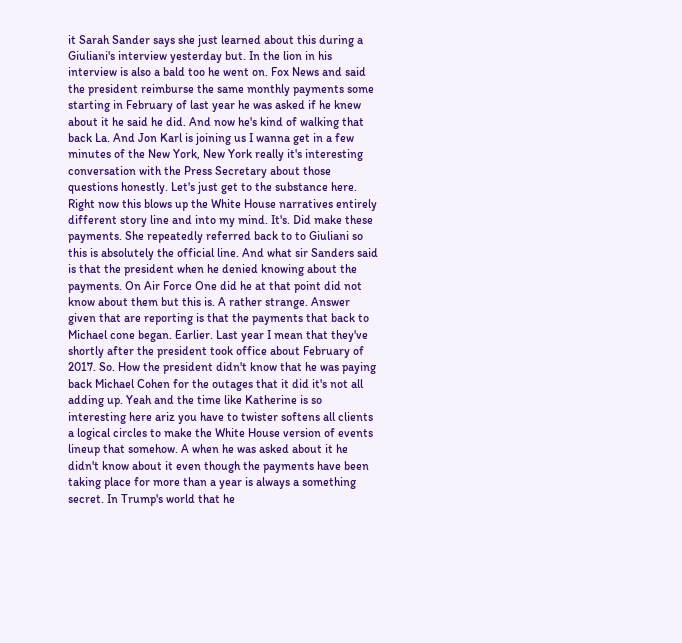it Sarah Sander says she just learned about this during a Giuliani's interview yesterday but. In the lion in his interview is also a bald too he went on. Fox News and said the president reimburse the same monthly payments some starting in February of last year he was asked if he knew about it he said he did. And now he's kind of walking that back La. And Jon Karl is joining us I wanna get in a few minutes of the New York, New York really it's interesting conversation with the Press Secretary about those questions honestly. Let's just get to the substance here. Right now this blows up the White House narratives entirely different story line and into my mind. It's. Did make these payments. She repeatedly referred back to to Giuliani so this is absolutely the official line. And what sir Sanders said is that the president when he denied knowing about the payments. On Air Force One did he at that point did not know about them but this is. A rather strange. Answer given that are reporting is that the payments that back to Michael cone began. Earlier. Last year I mean that they've shortly after the president took office about February of 2017. So. How the president didn't know that he was paying back Michael Cohen for the outages that it did it's not all adding up. Yeah and the time like Katherine is so interesting here ariz you have to twister softens all clients a logical circles to make the White House version of events lineup that somehow. A when he was asked about it he didn't know about it even though the payments have been taking place for more than a year is always a something secret. In Trump's world that he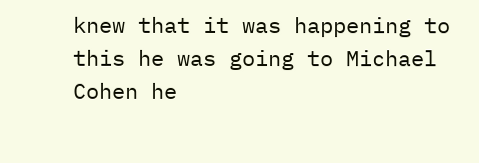knew that it was happening to this he was going to Michael Cohen he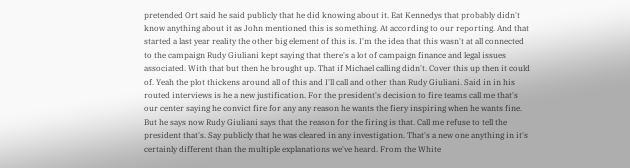pretended Ort said he said publicly that he did knowing about it. Eat Kennedys that probably didn't know anything about it as John mentioned this is something. At according to our reporting. And that started a last year reality the other big element of this is. I'm the idea that this wasn't at all connected to the campaign Rudy Giuliani kept saying that there's a lot of campaign finance and legal issues associated. With that but then he brought up. That if Michael calling didn't. Cover this up then it could of. Yeah the plot thickens around all of this and I'll call and other than Rudy Giuliani. Said in in his routed interviews is he a new justification. For the president's decision to fire teams call me that's our center saying he convict fire for any any reason he wants the fiery inspiring when he wants fine. But he says now Rudy Giuliani says that the reason for the firing is that. Call me refuse to tell the president that's. Say publicly that he was cleared in any investigation. That's a new one anything in it's certainly different than the multiple explanations we've heard. From the White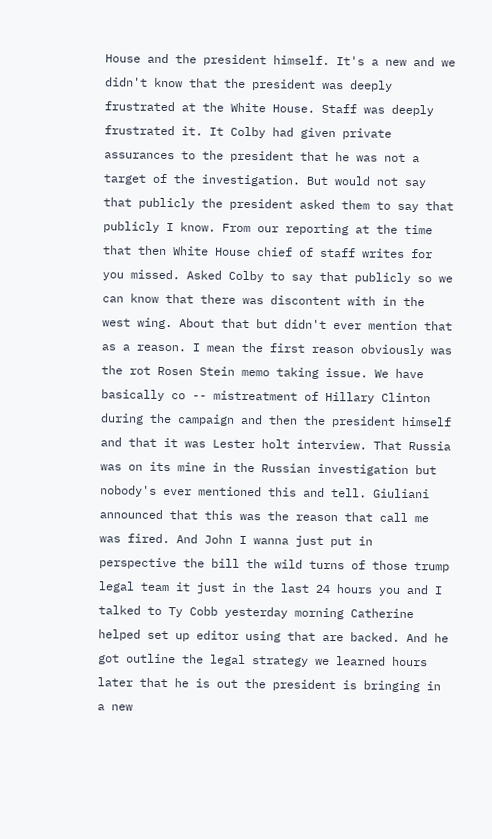House and the president himself. It's a new and we didn't know that the president was deeply frustrated at the White House. Staff was deeply frustrated it. It Colby had given private assurances to the president that he was not a target of the investigation. But would not say that publicly the president asked them to say that publicly I know. From our reporting at the time that then White House chief of staff writes for you missed. Asked Colby to say that publicly so we can know that there was discontent with in the west wing. About that but didn't ever mention that as a reason. I mean the first reason obviously was the rot Rosen Stein memo taking issue. We have basically co -- mistreatment of Hillary Clinton during the campaign and then the president himself and that it was Lester holt interview. That Russia was on its mine in the Russian investigation but nobody's ever mentioned this and tell. Giuliani announced that this was the reason that call me was fired. And John I wanna just put in perspective the bill the wild turns of those trump legal team it just in the last 24 hours you and I talked to Ty Cobb yesterday morning Catherine helped set up editor using that are backed. And he got outline the legal strategy we learned hours later that he is out the president is bringing in a new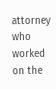attorney who worked on the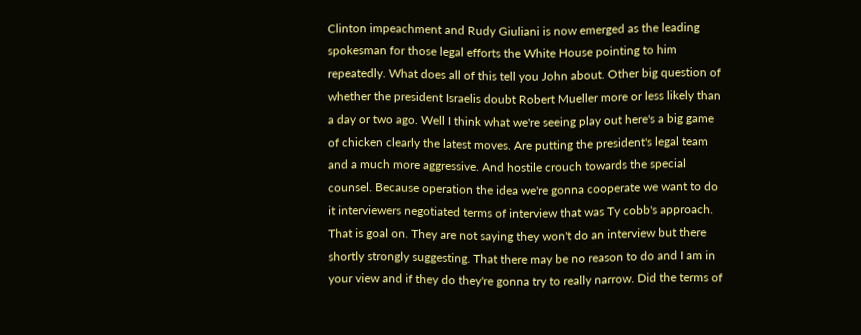Clinton impeachment and Rudy Giuliani is now emerged as the leading spokesman for those legal efforts the White House pointing to him repeatedly. What does all of this tell you John about. Other big question of whether the president Israelis doubt Robert Mueller more or less likely than a day or two ago. Well I think what we're seeing play out here's a big game of chicken clearly the latest moves. Are putting the president's legal team and a much more aggressive. And hostile crouch towards the special counsel. Because operation the idea we're gonna cooperate we want to do it interviewers negotiated terms of interview that was Ty cobb's approach. That is goal on. They are not saying they won't do an interview but there shortly strongly suggesting. That there may be no reason to do and I am in your view and if they do they're gonna try to really narrow. Did the terms of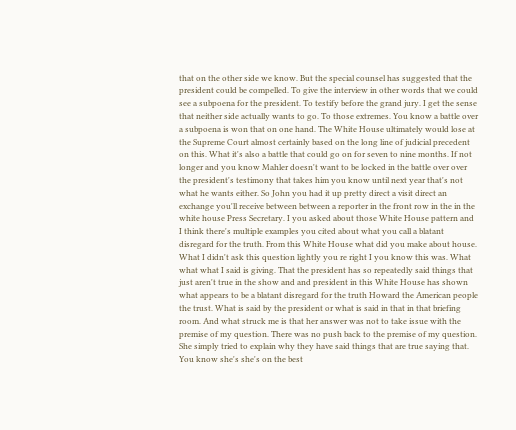that on the other side we know. But the special counsel has suggested that the president could be compelled. To give the interview in other words that we could see a subpoena for the president. To testify before the grand jury. I get the sense that neither side actually wants to go. To those extremes. You know a battle over a subpoena is won that on one hand. The White House ultimately would lose at the Supreme Court almost certainly based on the long line of judicial precedent on this. What it's also a battle that could go on for seven to nine months. If not longer and you know Mahler doesn't want to be locked in the battle over over the president's testimony that takes him you know until next year that's not what he wants either. So John you had it up pretty direct a visit direct an exchange you'll receive between between a reporter in the front row in the in the white house Press Secretary. I you asked about those White House pattern and I think there's multiple examples you cited about what you call a blatant disregard for the truth. From this White House what did you make about house. What I didn't ask this question lightly you re right I you know this was. What what what I said is giving. That the president has so repeatedly said things that just aren't true in the show and and president in this White House has shown what appears to be a blatant disregard for the truth Howard the American people the trust. What is said by the president or what is said in that in that briefing room. And what struck me is that her answer was not to take issue with the premise of my question. There was no push back to the premise of my question. She simply tried to explain why they have said things that are true saying that. You know she's she's on the best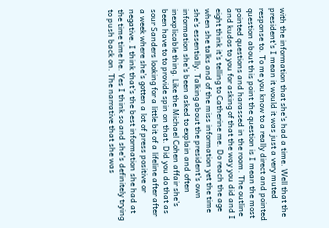with the information that she's had a time. Well that the president's I mean it would it was just a very muted response to. To me you know to a really direct and pointed question about this point the question is I mean the most pointed questions and harassed in the room. The outline and kudos to you for asking of that the way you did and I eight think it's telling to Catherine me. Do reach the age when she talks and of the miss information yet the time she's essentially. Talking about the president's own information she's been asked to explain and often inexplicable thing. Like the Michael Cohen affair she's been have to to provide spin on that. Did you do that as sour Sanders looking for a little bit of a lifeline after after a week where she's gotten a lot of press positive or negative. I think that's the best information she had at the time time he. Yes I think so and she's definitely trying to push back on. The narrative that she was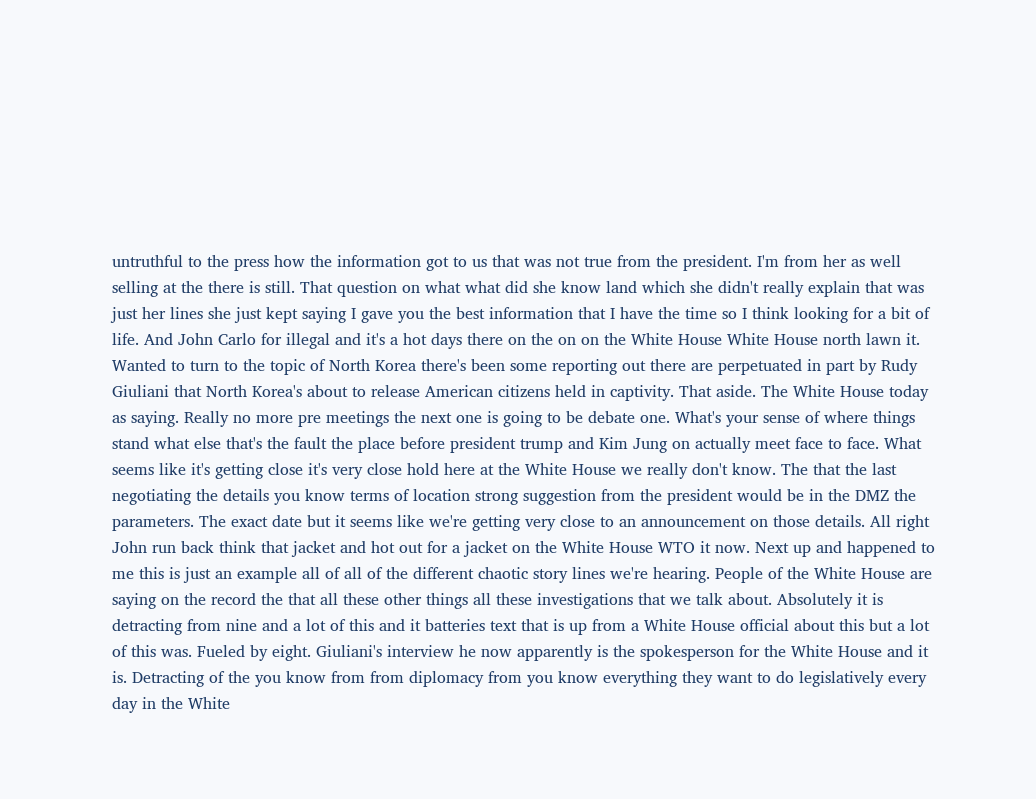untruthful to the press how the information got to us that was not true from the president. I'm from her as well selling at the there is still. That question on what what did she know land which she didn't really explain that was just her lines she just kept saying I gave you the best information that I have the time so I think looking for a bit of life. And John Carlo for illegal and it's a hot days there on the on on the White House White House north lawn it. Wanted to turn to the topic of North Korea there's been some reporting out there are perpetuated in part by Rudy Giuliani that North Korea's about to release American citizens held in captivity. That aside. The White House today as saying. Really no more pre meetings the next one is going to be debate one. What's your sense of where things stand what else that's the fault the place before president trump and Kim Jung on actually meet face to face. What seems like it's getting close it's very close hold here at the White House we really don't know. The that the last negotiating the details you know terms of location strong suggestion from the president would be in the DMZ the parameters. The exact date but it seems like we're getting very close to an announcement on those details. All right John run back think that jacket and hot out for a jacket on the White House WTO it now. Next up and happened to me this is just an example all of all of the different chaotic story lines we're hearing. People of the White House are saying on the record the that all these other things all these investigations that we talk about. Absolutely it is detracting from nine and a lot of this and it batteries text that is up from a White House official about this but a lot of this was. Fueled by eight. Giuliani's interview he now apparently is the spokesperson for the White House and it is. Detracting of the you know from from diplomacy from you know everything they want to do legislatively every day in the White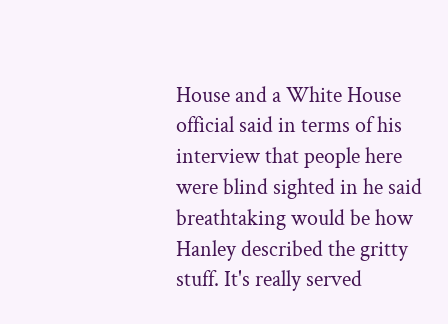House and a White House official said in terms of his interview that people here were blind sighted in he said breathtaking would be how Hanley described the gritty stuff. It's really served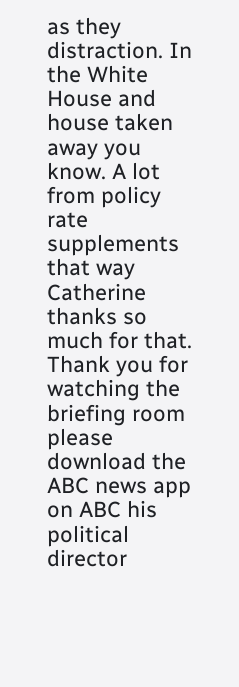as they distraction. In the White House and house taken away you know. A lot from policy rate supplements that way Catherine thanks so much for that. Thank you for watching the briefing room please download the ABC news app on ABC his political director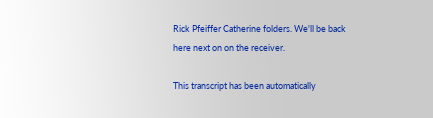Rick Pfeiffer Catherine folders. We'll be back here next on on the receiver.

This transcript has been automatically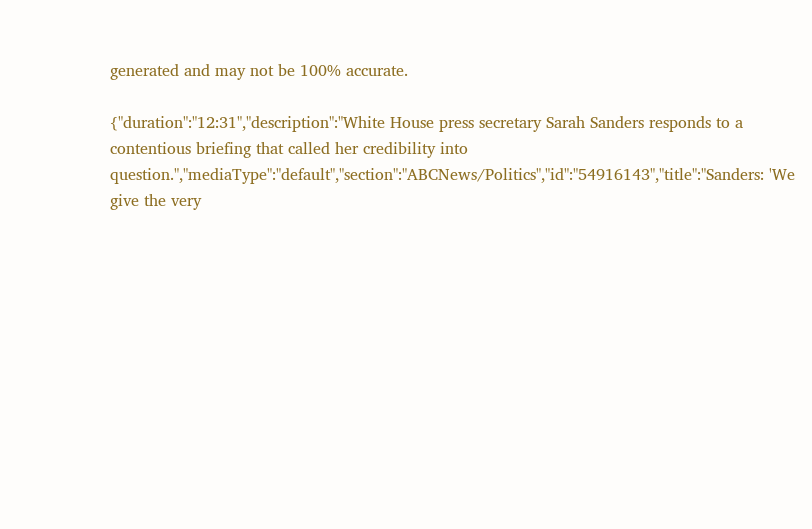generated and may not be 100% accurate.

{"duration":"12:31","description":"White House press secretary Sarah Sanders responds to a contentious briefing that called her credibility into question.","mediaType":"default","section":"ABCNews/Politics","id":"54916143","title":"Sanders: 'We give the very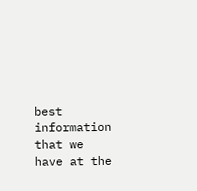best information that we have at the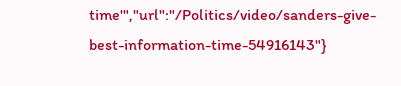time'","url":"/Politics/video/sanders-give-best-information-time-54916143"}